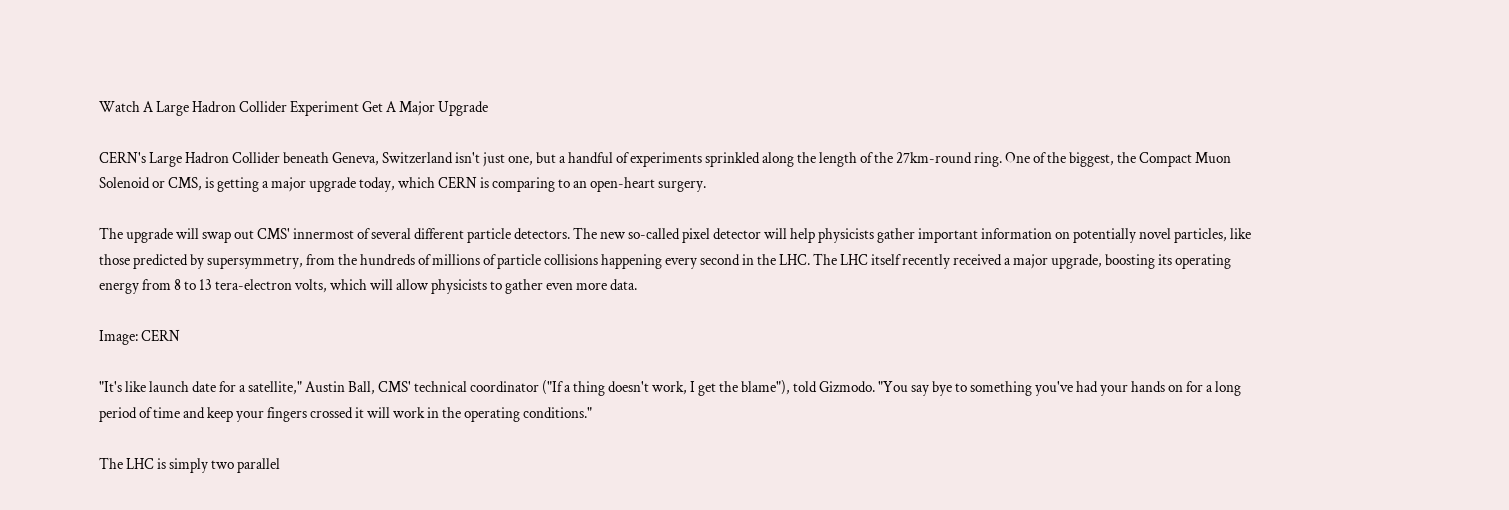Watch A Large Hadron Collider Experiment Get A Major Upgrade

CERN's Large Hadron Collider beneath Geneva, Switzerland isn't just one, but a handful of experiments sprinkled along the length of the 27km-round ring. One of the biggest, the Compact Muon Solenoid or CMS, is getting a major upgrade today, which CERN is comparing to an open-heart surgery.

The upgrade will swap out CMS' innermost of several different particle detectors. The new so-called pixel detector will help physicists gather important information on potentially novel particles, like those predicted by supersymmetry, from the hundreds of millions of particle collisions happening every second in the LHC. The LHC itself recently received a major upgrade, boosting its operating energy from 8 to 13 tera-electron volts, which will allow physicists to gather even more data.

Image: CERN

"It's like launch date for a satellite," Austin Ball, CMS' technical coordinator ("If a thing doesn't work, I get the blame"), told Gizmodo. "You say bye to something you've had your hands on for a long period of time and keep your fingers crossed it will work in the operating conditions."

The LHC is simply two parallel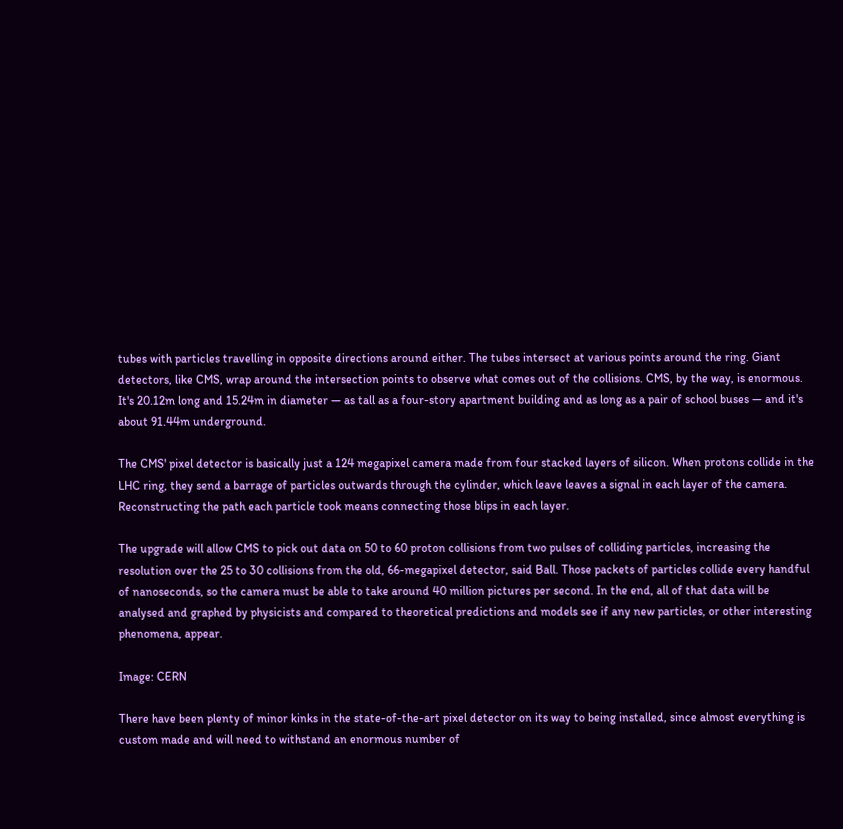tubes with particles travelling in opposite directions around either. The tubes intersect at various points around the ring. Giant detectors, like CMS, wrap around the intersection points to observe what comes out of the collisions. CMS, by the way, is enormous. It's 20.12m long and 15.24m in diameter — as tall as a four-story apartment building and as long as a pair of school buses — and it's about 91.44m underground.

The CMS' pixel detector is basically just a 124 megapixel camera made from four stacked layers of silicon. When protons collide in the LHC ring, they send a barrage of particles outwards through the cylinder, which leave leaves a signal in each layer of the camera. Reconstructing the path each particle took means connecting those blips in each layer.

The upgrade will allow CMS to pick out data on 50 to 60 proton collisions from two pulses of colliding particles, increasing the resolution over the 25 to 30 collisions from the old, 66-megapixel detector, said Ball. Those packets of particles collide every handful of nanoseconds, so the camera must be able to take around 40 million pictures per second. In the end, all of that data will be analysed and graphed by physicists and compared to theoretical predictions and models see if any new particles, or other interesting phenomena, appear.

Image: CERN

There have been plenty of minor kinks in the state-of-the-art pixel detector on its way to being installed, since almost everything is custom made and will need to withstand an enormous number of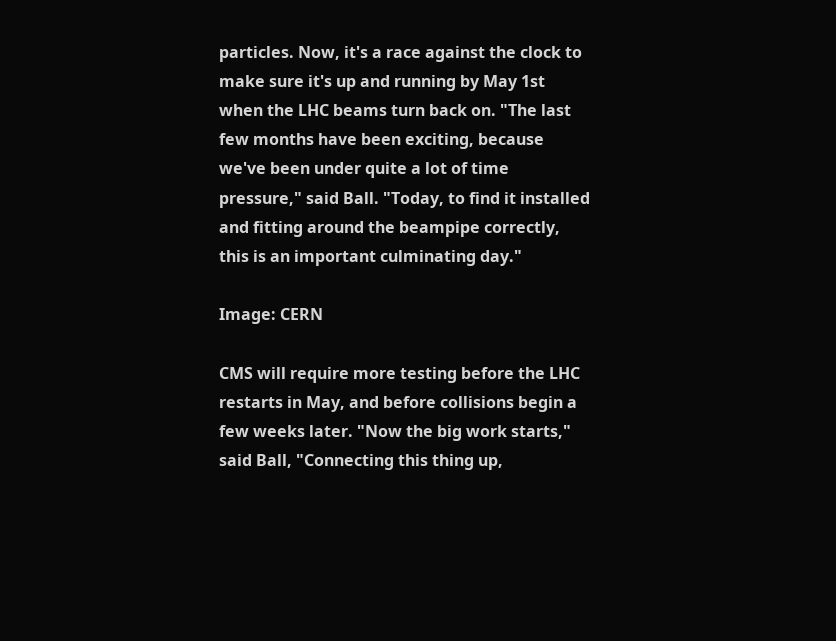particles. Now, it's a race against the clock to make sure it's up and running by May 1st when the LHC beams turn back on. "The last few months have been exciting, because we've been under quite a lot of time pressure," said Ball. "Today, to find it installed and fitting around the beampipe correctly, this is an important culminating day."

Image: CERN

CMS will require more testing before the LHC restarts in May, and before collisions begin a few weeks later. "Now the big work starts," said Ball, "Connecting this thing up,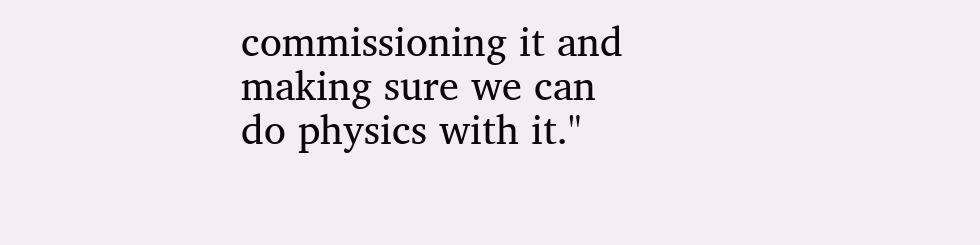commissioning it and making sure we can do physics with it."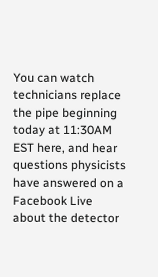You can watch technicians replace the pipe beginning today at 11:30AM EST here, and hear questions physicists have answered on a Facebook Live about the detector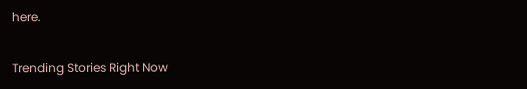here.

Trending Stories Right Now